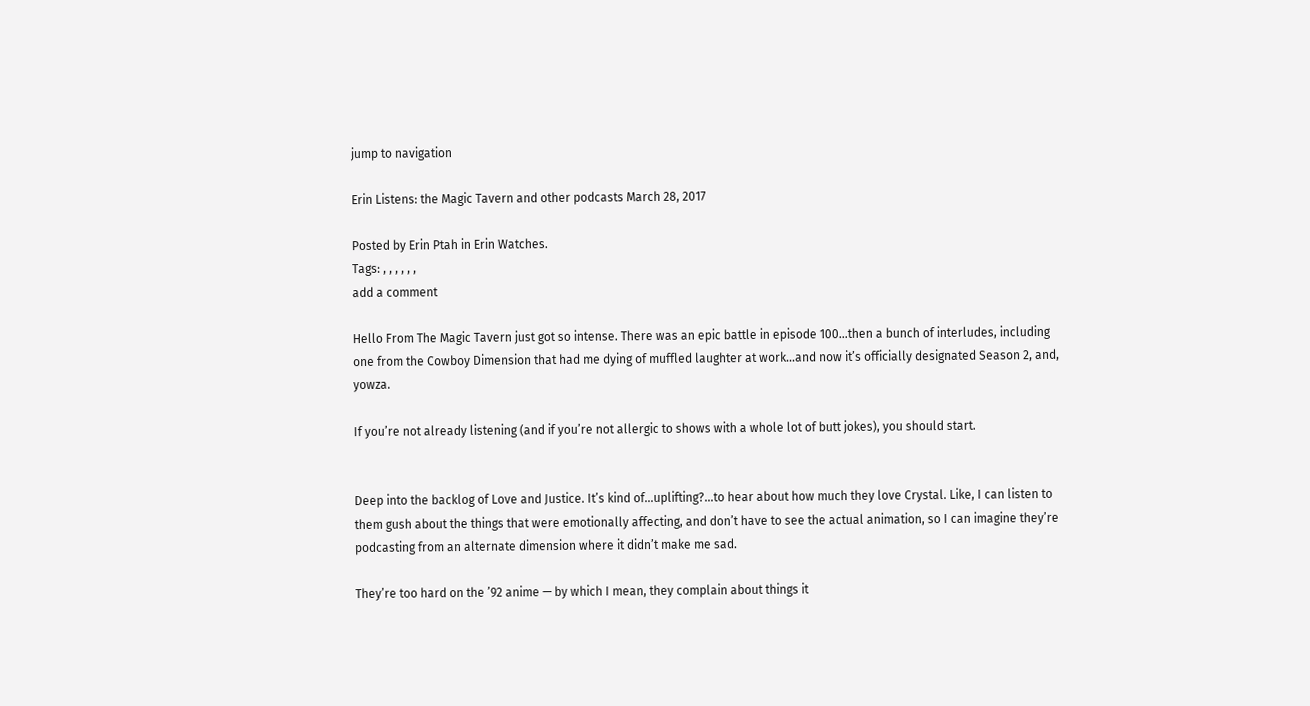jump to navigation

Erin Listens: the Magic Tavern and other podcasts March 28, 2017

Posted by Erin Ptah in Erin Watches.
Tags: , , , , , ,
add a comment

Hello From The Magic Tavern just got so intense. There was an epic battle in episode 100…then a bunch of interludes, including one from the Cowboy Dimension that had me dying of muffled laughter at work…and now it’s officially designated Season 2, and, yowza.

If you’re not already listening (and if you’re not allergic to shows with a whole lot of butt jokes), you should start.


Deep into the backlog of Love and Justice. It’s kind of…uplifting?…to hear about how much they love Crystal. Like, I can listen to them gush about the things that were emotionally affecting, and don’t have to see the actual animation, so I can imagine they’re podcasting from an alternate dimension where it didn’t make me sad.

They’re too hard on the ’92 anime — by which I mean, they complain about things it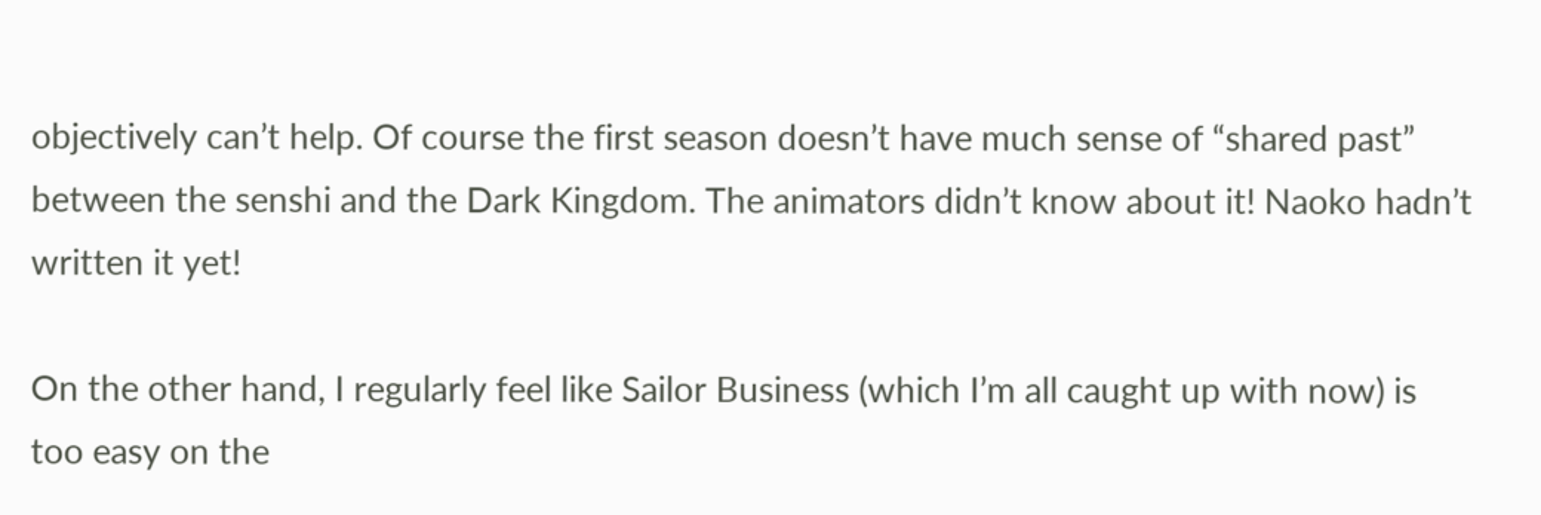objectively can’t help. Of course the first season doesn’t have much sense of “shared past” between the senshi and the Dark Kingdom. The animators didn’t know about it! Naoko hadn’t written it yet!

On the other hand, I regularly feel like Sailor Business (which I’m all caught up with now) is too easy on the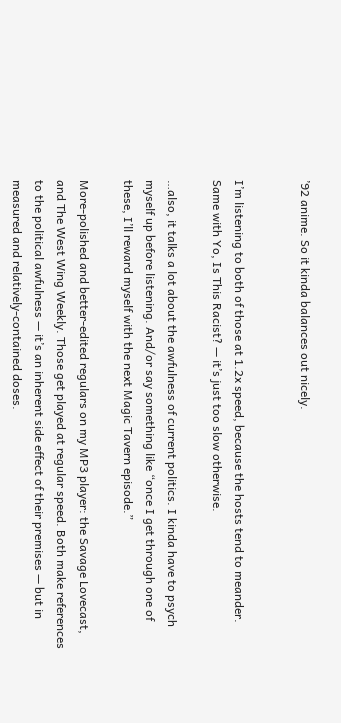’92 anime. So it kinda balances out nicely.


I’m listening to both of those at 1.2x speed, because the hosts tend to meander. Same with Yo, Is This Racist? — it’s just too slow otherwise.

…also, it talks a lot about the awfulness of current politics. I kinda have to psych myself up before listening. And/or say something like “once I get through one of these, I’ll reward myself with the next Magic Tavern episode.”

More-polished and better-edited regulars on my MP3 player: the Savage Lovecast, and The West Wing Weekly. Those get played at regular speed. Both make references to the political awfulness — it’s an inherent side effect of their premises — but in measured and relatively-contained doses.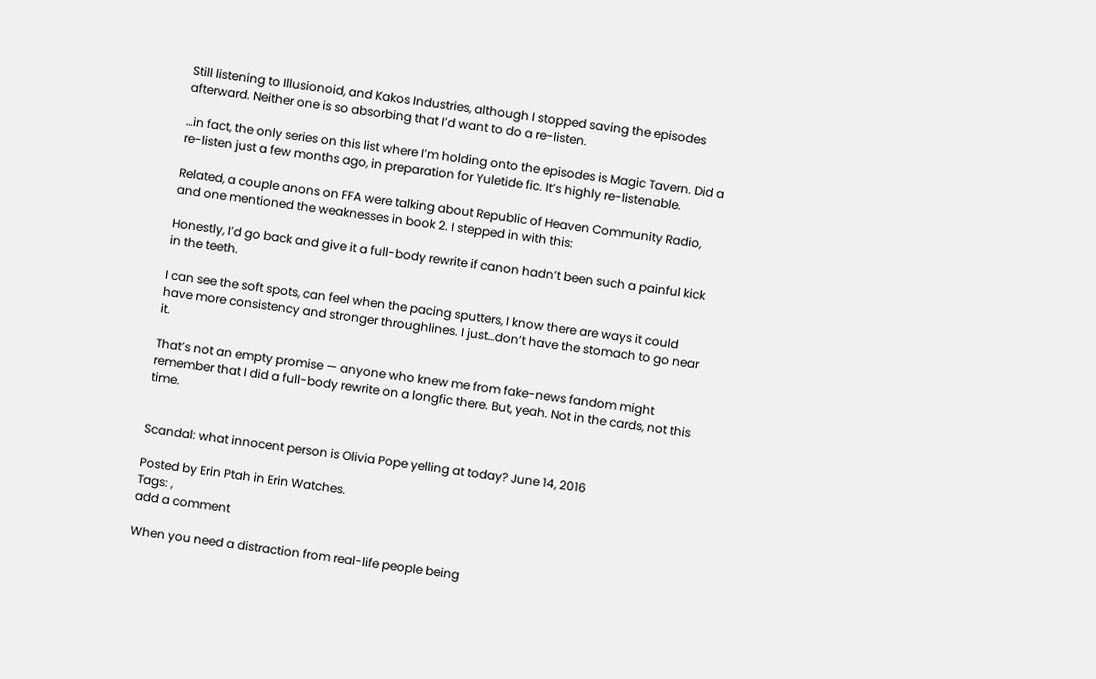Still listening to Illusionoid, and Kakos Industries, although I stopped saving the episodes afterward. Neither one is so absorbing that I’d want to do a re-listen.

…in fact, the only series on this list where I’m holding onto the episodes is Magic Tavern. Did a re-listen just a few months ago, in preparation for Yuletide fic. It’s highly re-listenable.

Related, a couple anons on FFA were talking about Republic of Heaven Community Radio, and one mentioned the weaknesses in book 2. I stepped in with this:

Honestly, I’d go back and give it a full-body rewrite if canon hadn’t been such a painful kick in the teeth.

I can see the soft spots, can feel when the pacing sputters, I know there are ways it could have more consistency and stronger throughlines. I just…don’t have the stomach to go near it.

That’s not an empty promise — anyone who knew me from fake-news fandom might remember that I did a full-body rewrite on a longfic there. But, yeah. Not in the cards, not this time.


Scandal: what innocent person is Olivia Pope yelling at today? June 14, 2016

Posted by Erin Ptah in Erin Watches.
Tags: ,
add a comment

When you need a distraction from real-life people being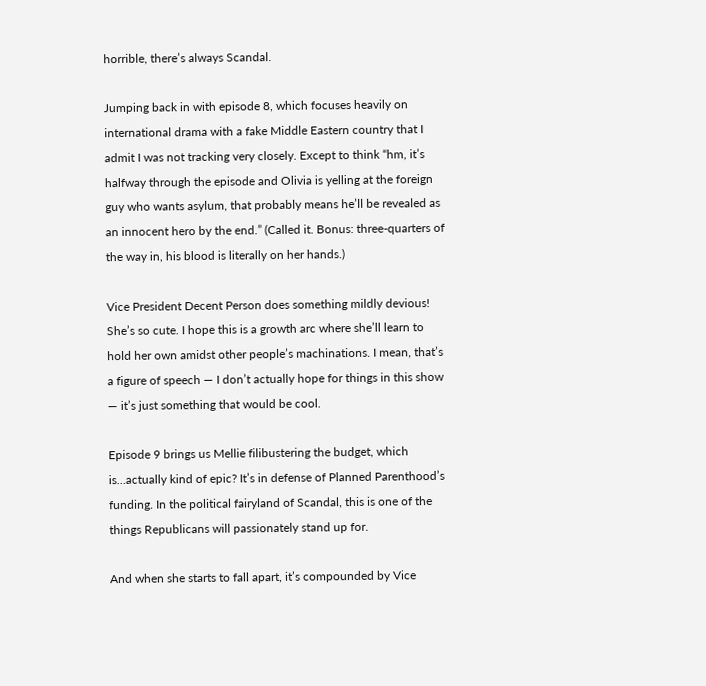horrible, there’s always Scandal.

Jumping back in with episode 8, which focuses heavily on international drama with a fake Middle Eastern country that I admit I was not tracking very closely. Except to think “hm, it’s halfway through the episode and Olivia is yelling at the foreign guy who wants asylum, that probably means he’ll be revealed as an innocent hero by the end.” (Called it. Bonus: three-quarters of the way in, his blood is literally on her hands.)

Vice President Decent Person does something mildly devious! She’s so cute. I hope this is a growth arc where she’ll learn to hold her own amidst other people’s machinations. I mean, that’s a figure of speech — I don’t actually hope for things in this show — it’s just something that would be cool.

Episode 9 brings us Mellie filibustering the budget, which is…actually kind of epic? It’s in defense of Planned Parenthood’s funding. In the political fairyland of Scandal, this is one of the things Republicans will passionately stand up for.

And when she starts to fall apart, it’s compounded by Vice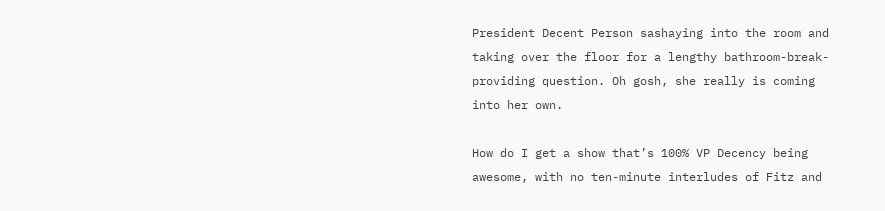President Decent Person sashaying into the room and taking over the floor for a lengthy bathroom-break-providing question. Oh gosh, she really is coming into her own.

How do I get a show that’s 100% VP Decency being awesome, with no ten-minute interludes of Fitz and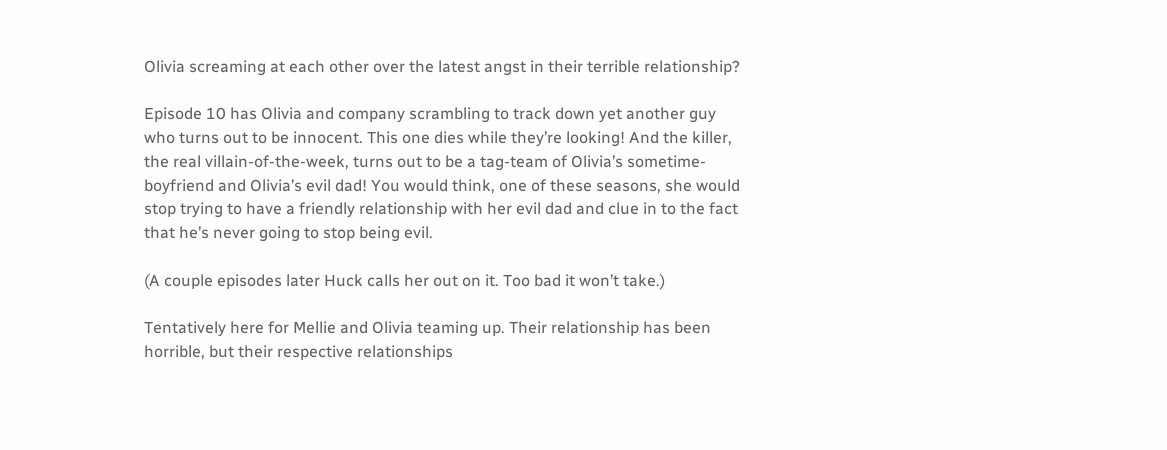Olivia screaming at each other over the latest angst in their terrible relationship?

Episode 10 has Olivia and company scrambling to track down yet another guy who turns out to be innocent. This one dies while they’re looking! And the killer, the real villain-of-the-week, turns out to be a tag-team of Olivia’s sometime-boyfriend and Olivia’s evil dad! You would think, one of these seasons, she would stop trying to have a friendly relationship with her evil dad and clue in to the fact that he’s never going to stop being evil.

(A couple episodes later Huck calls her out on it. Too bad it won’t take.)

Tentatively here for Mellie and Olivia teaming up. Their relationship has been horrible, but their respective relationships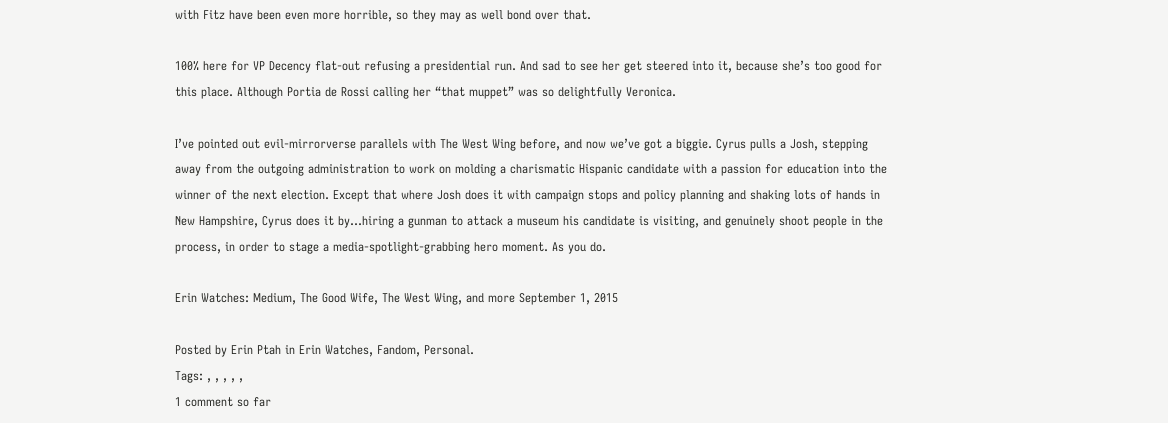with Fitz have been even more horrible, so they may as well bond over that.

100% here for VP Decency flat-out refusing a presidential run. And sad to see her get steered into it, because she’s too good for this place. Although Portia de Rossi calling her “that muppet” was so delightfully Veronica.

I’ve pointed out evil-mirrorverse parallels with The West Wing before, and now we’ve got a biggie. Cyrus pulls a Josh, stepping away from the outgoing administration to work on molding a charismatic Hispanic candidate with a passion for education into the winner of the next election. Except that where Josh does it with campaign stops and policy planning and shaking lots of hands in New Hampshire, Cyrus does it by…hiring a gunman to attack a museum his candidate is visiting, and genuinely shoot people in the process, in order to stage a media-spotlight-grabbing hero moment. As you do.

Erin Watches: Medium, The Good Wife, The West Wing, and more September 1, 2015

Posted by Erin Ptah in Erin Watches, Fandom, Personal.
Tags: , , , , ,
1 comment so far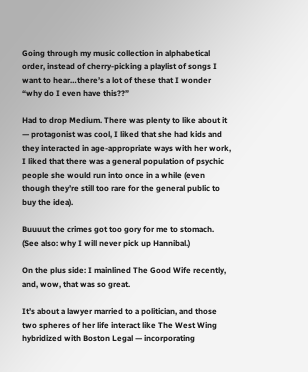Going through my music collection in alphabetical order, instead of cherry-picking a playlist of songs I want to hear…there’s a lot of these that I wonder “why do I even have this??”

Had to drop Medium. There was plenty to like about it — protagonist was cool, I liked that she had kids and they interacted in age-appropriate ways with her work, I liked that there was a general population of psychic people she would run into once in a while (even though they’re still too rare for the general public to buy the idea).

Buuuut the crimes got too gory for me to stomach. (See also: why I will never pick up Hannibal.)

On the plus side: I mainlined The Good Wife recently, and, wow, that was so great.

It’s about a lawyer married to a politician, and those two spheres of her life interact like The West Wing hybridized with Boston Legal — incorporating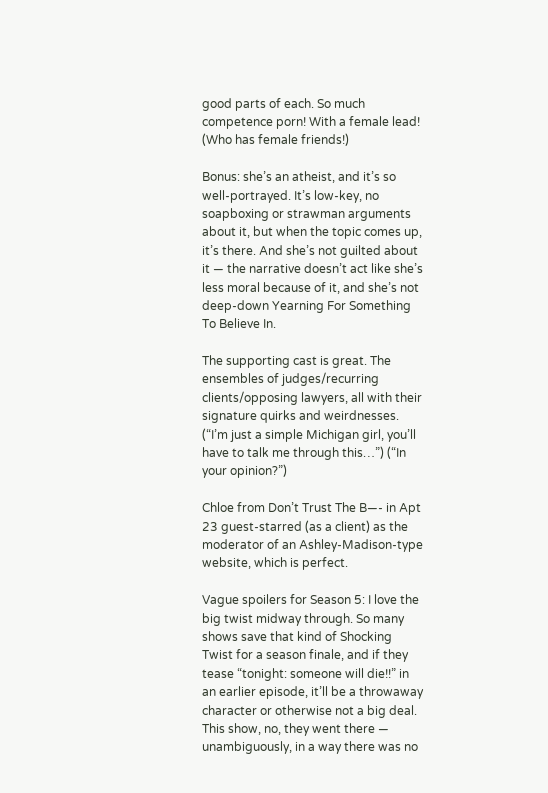good parts of each. So much competence porn! With a female lead! (Who has female friends!)

Bonus: she’s an atheist, and it’s so well-portrayed. It’s low-key, no soapboxing or strawman arguments about it, but when the topic comes up, it’s there. And she’s not guilted about it — the narrative doesn’t act like she’s less moral because of it, and she’s not deep-down Yearning For Something To Believe In.

The supporting cast is great. The ensembles of judges/recurring clients/opposing lawyers, all with their signature quirks and weirdnesses. (“I’m just a simple Michigan girl, you’ll have to talk me through this…”) (“In your opinion?”)

Chloe from Don’t Trust The B—- in Apt 23 guest-starred (as a client) as the moderator of an Ashley-Madison-type website, which is perfect.

Vague spoilers for Season 5: I love the big twist midway through. So many shows save that kind of Shocking Twist for a season finale, and if they tease “tonight: someone will die!!” in an earlier episode, it’ll be a throwaway character or otherwise not a big deal. This show, no, they went there — unambiguously, in a way there was no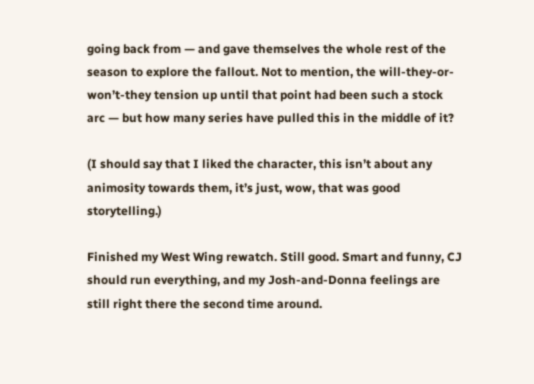going back from — and gave themselves the whole rest of the season to explore the fallout. Not to mention, the will-they-or-won’t-they tension up until that point had been such a stock arc — but how many series have pulled this in the middle of it?

(I should say that I liked the character, this isn’t about any animosity towards them, it’s just, wow, that was good storytelling.)

Finished my West Wing rewatch. Still good. Smart and funny, CJ should run everything, and my Josh-and-Donna feelings are still right there the second time around.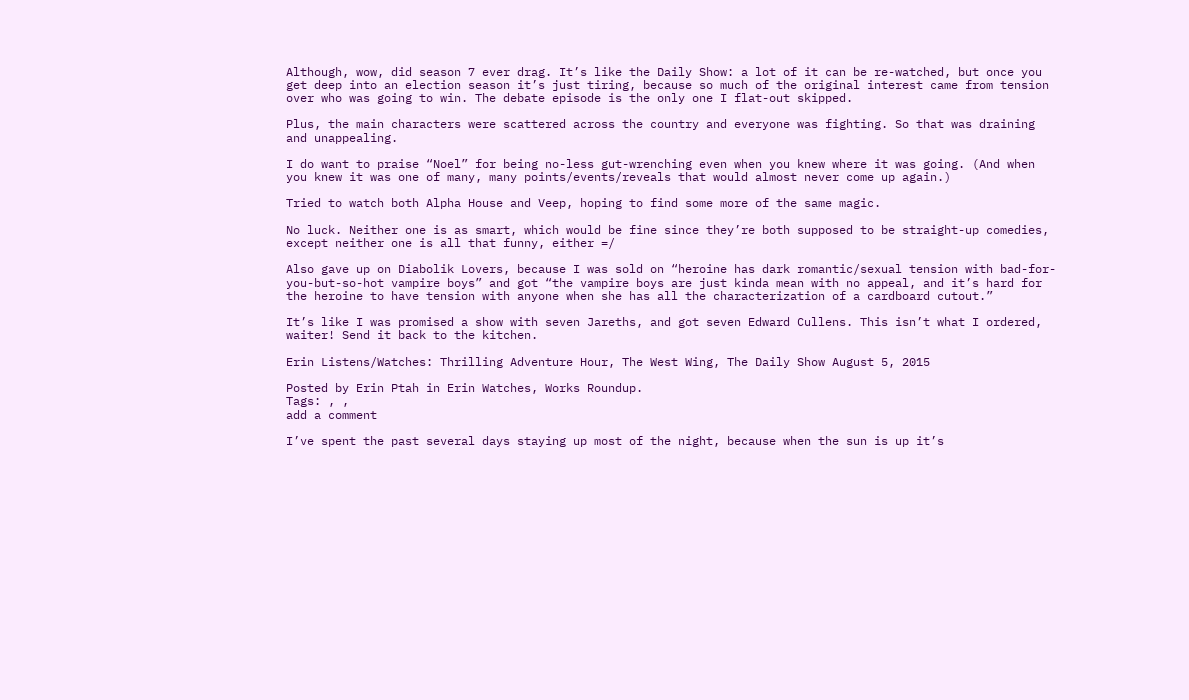Although, wow, did season 7 ever drag. It’s like the Daily Show: a lot of it can be re-watched, but once you get deep into an election season it’s just tiring, because so much of the original interest came from tension over who was going to win. The debate episode is the only one I flat-out skipped.

Plus, the main characters were scattered across the country and everyone was fighting. So that was draining and unappealing.

I do want to praise “Noel” for being no-less gut-wrenching even when you knew where it was going. (And when you knew it was one of many, many points/events/reveals that would almost never come up again.)

Tried to watch both Alpha House and Veep, hoping to find some more of the same magic.

No luck. Neither one is as smart, which would be fine since they’re both supposed to be straight-up comedies, except neither one is all that funny, either =/

Also gave up on Diabolik Lovers, because I was sold on “heroine has dark romantic/sexual tension with bad-for-you-but-so-hot vampire boys” and got “the vampire boys are just kinda mean with no appeal, and it’s hard for the heroine to have tension with anyone when she has all the characterization of a cardboard cutout.”

It’s like I was promised a show with seven Jareths, and got seven Edward Cullens. This isn’t what I ordered, waiter! Send it back to the kitchen.

Erin Listens/Watches: Thrilling Adventure Hour, The West Wing, The Daily Show August 5, 2015

Posted by Erin Ptah in Erin Watches, Works Roundup.
Tags: , ,
add a comment

I’ve spent the past several days staying up most of the night, because when the sun is up it’s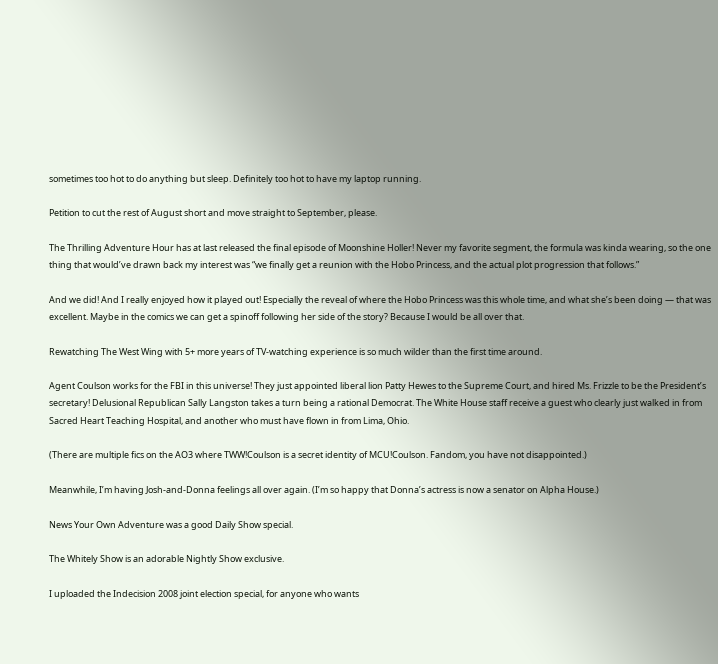sometimes too hot to do anything but sleep. Definitely too hot to have my laptop running.

Petition to cut the rest of August short and move straight to September, please.

The Thrilling Adventure Hour has at last released the final episode of Moonshine Holler! Never my favorite segment, the formula was kinda wearing, so the one thing that would’ve drawn back my interest was “we finally get a reunion with the Hobo Princess, and the actual plot progression that follows.”

And we did! And I really enjoyed how it played out! Especially the reveal of where the Hobo Princess was this whole time, and what she’s been doing — that was excellent. Maybe in the comics we can get a spinoff following her side of the story? Because I would be all over that.

Rewatching The West Wing with 5+ more years of TV-watching experience is so much wilder than the first time around.

Agent Coulson works for the FBI in this universe! They just appointed liberal lion Patty Hewes to the Supreme Court, and hired Ms. Frizzle to be the President’s secretary! Delusional Republican Sally Langston takes a turn being a rational Democrat. The White House staff receive a guest who clearly just walked in from Sacred Heart Teaching Hospital, and another who must have flown in from Lima, Ohio.

(There are multiple fics on the AO3 where TWW!Coulson is a secret identity of MCU!Coulson. Fandom, you have not disappointed.)

Meanwhile, I’m having Josh-and-Donna feelings all over again. (I’m so happy that Donna’s actress is now a senator on Alpha House.)

News Your Own Adventure was a good Daily Show special.

The Whitely Show is an adorable Nightly Show exclusive.

I uploaded the Indecision 2008 joint election special, for anyone who wants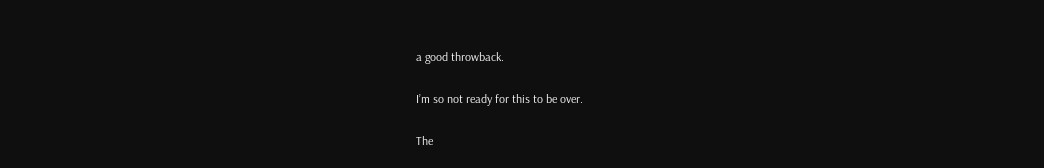a good throwback.

I’m so not ready for this to be over.

The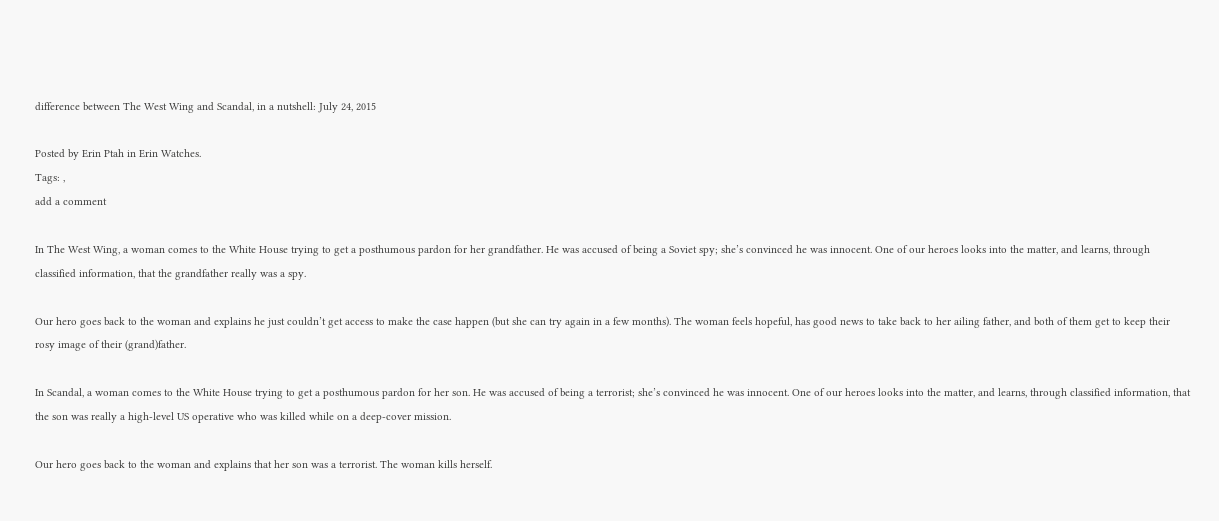difference between The West Wing and Scandal, in a nutshell: July 24, 2015

Posted by Erin Ptah in Erin Watches.
Tags: ,
add a comment

In The West Wing, a woman comes to the White House trying to get a posthumous pardon for her grandfather. He was accused of being a Soviet spy; she’s convinced he was innocent. One of our heroes looks into the matter, and learns, through classified information, that the grandfather really was a spy.

Our hero goes back to the woman and explains he just couldn’t get access to make the case happen (but she can try again in a few months). The woman feels hopeful, has good news to take back to her ailing father, and both of them get to keep their rosy image of their (grand)father.

In Scandal, a woman comes to the White House trying to get a posthumous pardon for her son. He was accused of being a terrorist; she’s convinced he was innocent. One of our heroes looks into the matter, and learns, through classified information, that the son was really a high-level US operative who was killed while on a deep-cover mission.

Our hero goes back to the woman and explains that her son was a terrorist. The woman kills herself.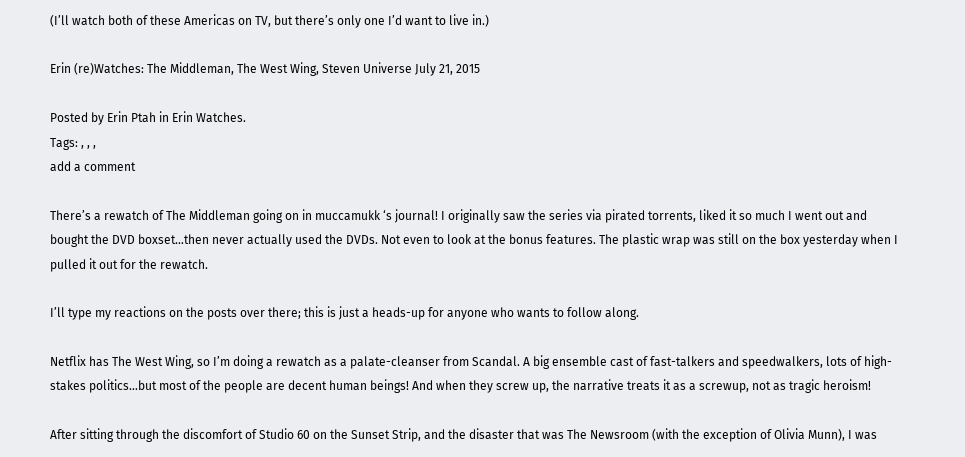(I’ll watch both of these Americas on TV, but there’s only one I’d want to live in.)

Erin (re)Watches: The Middleman, The West Wing, Steven Universe July 21, 2015

Posted by Erin Ptah in Erin Watches.
Tags: , , ,
add a comment

There’s a rewatch of The Middleman going on in muccamukk ‘s journal! I originally saw the series via pirated torrents, liked it so much I went out and bought the DVD boxset…then never actually used the DVDs. Not even to look at the bonus features. The plastic wrap was still on the box yesterday when I pulled it out for the rewatch.

I’ll type my reactions on the posts over there; this is just a heads-up for anyone who wants to follow along.

Netflix has The West Wing, so I’m doing a rewatch as a palate-cleanser from Scandal. A big ensemble cast of fast-talkers and speedwalkers, lots of high-stakes politics…but most of the people are decent human beings! And when they screw up, the narrative treats it as a screwup, not as tragic heroism!

After sitting through the discomfort of Studio 60 on the Sunset Strip, and the disaster that was The Newsroom (with the exception of Olivia Munn), I was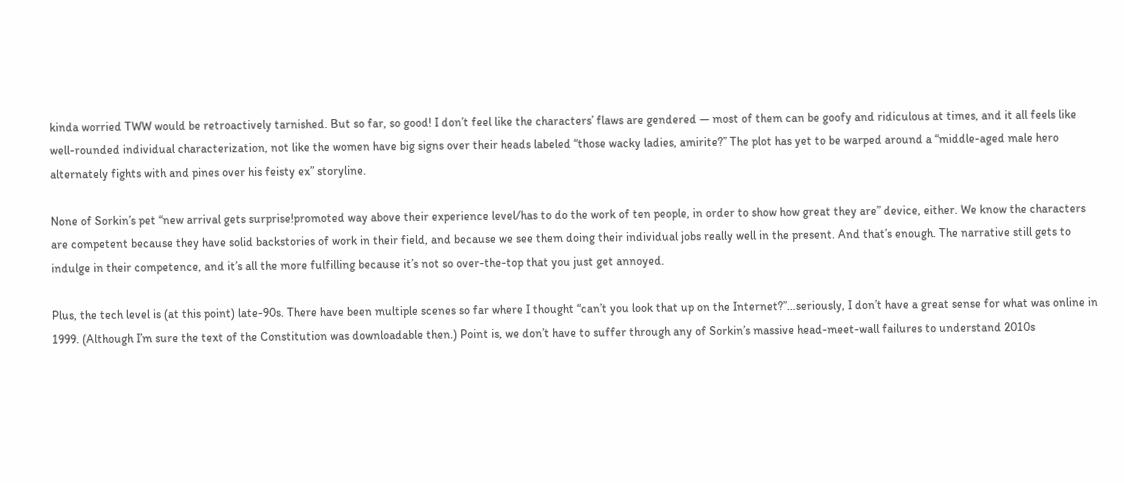kinda worried TWW would be retroactively tarnished. But so far, so good! I don’t feel like the characters’ flaws are gendered — most of them can be goofy and ridiculous at times, and it all feels like well-rounded individual characterization, not like the women have big signs over their heads labeled “those wacky ladies, amirite?” The plot has yet to be warped around a “middle-aged male hero alternately fights with and pines over his feisty ex” storyline.

None of Sorkin’s pet “new arrival gets surprise!promoted way above their experience level/has to do the work of ten people, in order to show how great they are” device, either. We know the characters are competent because they have solid backstories of work in their field, and because we see them doing their individual jobs really well in the present. And that’s enough. The narrative still gets to indulge in their competence, and it’s all the more fulfilling because it’s not so over-the-top that you just get annoyed.

Plus, the tech level is (at this point) late-90s. There have been multiple scenes so far where I thought “can’t you look that up on the Internet?”…seriously, I don’t have a great sense for what was online in 1999. (Although I’m sure the text of the Constitution was downloadable then.) Point is, we don’t have to suffer through any of Sorkin’s massive head-meet-wall failures to understand 2010s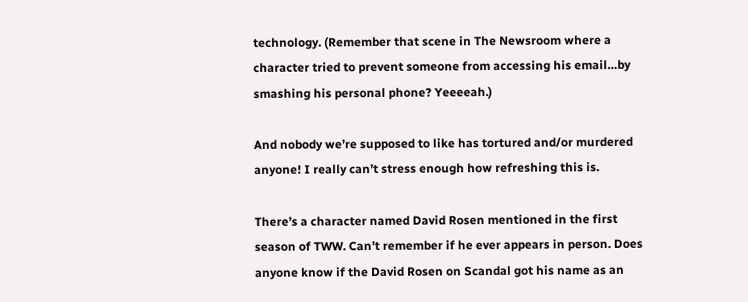technology. (Remember that scene in The Newsroom where a character tried to prevent someone from accessing his email…by smashing his personal phone? Yeeeeah.)

And nobody we’re supposed to like has tortured and/or murdered anyone! I really can’t stress enough how refreshing this is.

There’s a character named David Rosen mentioned in the first season of TWW. Can’t remember if he ever appears in person. Does anyone know if the David Rosen on Scandal got his name as an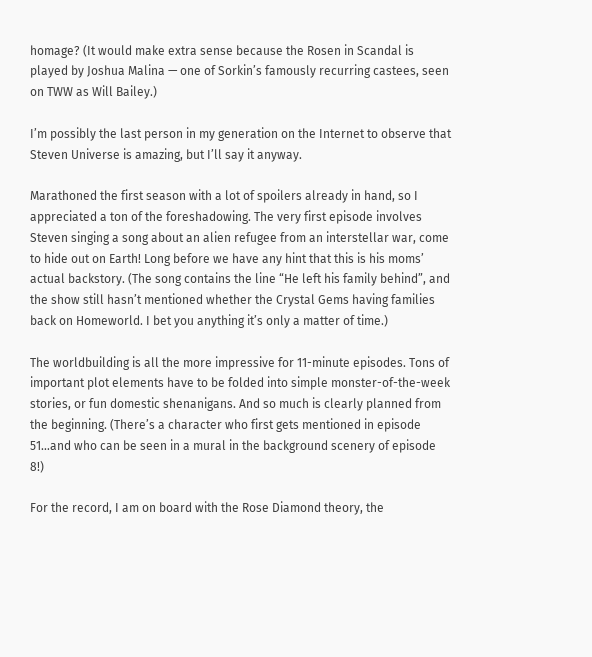homage? (It would make extra sense because the Rosen in Scandal is played by Joshua Malina — one of Sorkin’s famously recurring castees, seen on TWW as Will Bailey.)

I’m possibly the last person in my generation on the Internet to observe that Steven Universe is amazing, but I’ll say it anyway.

Marathoned the first season with a lot of spoilers already in hand, so I appreciated a ton of the foreshadowing. The very first episode involves Steven singing a song about an alien refugee from an interstellar war, come to hide out on Earth! Long before we have any hint that this is his moms’ actual backstory. (The song contains the line “He left his family behind”, and the show still hasn’t mentioned whether the Crystal Gems having families back on Homeworld. I bet you anything it’s only a matter of time.)

The worldbuilding is all the more impressive for 11-minute episodes. Tons of important plot elements have to be folded into simple monster-of-the-week stories, or fun domestic shenanigans. And so much is clearly planned from the beginning. (There’s a character who first gets mentioned in episode 51…and who can be seen in a mural in the background scenery of episode 8!)

For the record, I am on board with the Rose Diamond theory, the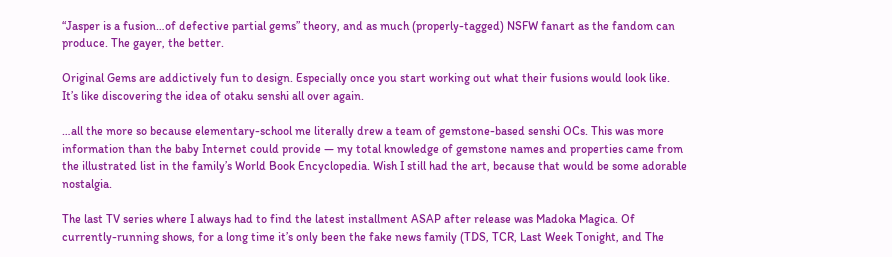“Jasper is a fusion…of defective partial gems” theory, and as much (properly-tagged) NSFW fanart as the fandom can produce. The gayer, the better.

Original Gems are addictively fun to design. Especially once you start working out what their fusions would look like. It’s like discovering the idea of otaku senshi all over again.

…all the more so because elementary-school me literally drew a team of gemstone-based senshi OCs. This was more information than the baby Internet could provide — my total knowledge of gemstone names and properties came from the illustrated list in the family’s World Book Encyclopedia. Wish I still had the art, because that would be some adorable nostalgia.

The last TV series where I always had to find the latest installment ASAP after release was Madoka Magica. Of currently-running shows, for a long time it’s only been the fake news family (TDS, TCR, Last Week Tonight, and The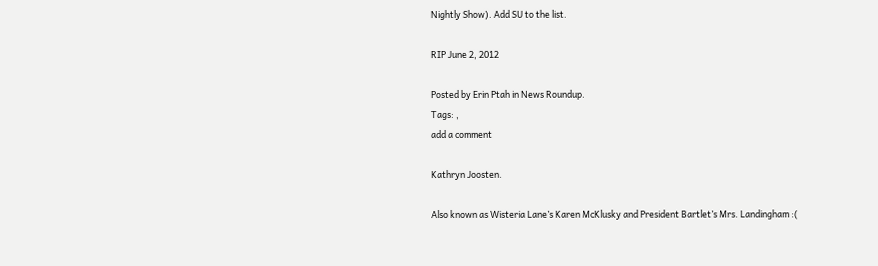Nightly Show). Add SU to the list.

RIP June 2, 2012

Posted by Erin Ptah in News Roundup.
Tags: ,
add a comment

Kathryn Joosten.

Also known as Wisteria Lane’s Karen McKlusky and President Bartlet’s Mrs. Landingham :(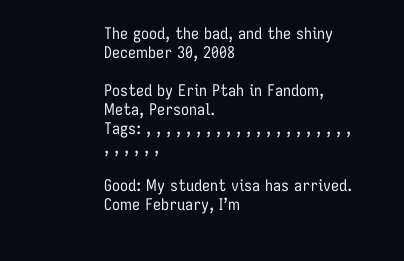The good, the bad, and the shiny December 30, 2008

Posted by Erin Ptah in Fandom, Meta, Personal.
Tags: , , , , , , , , , , , , , , , , , , , , , , , , , , ,

Good: My student visa has arrived. Come February, I’m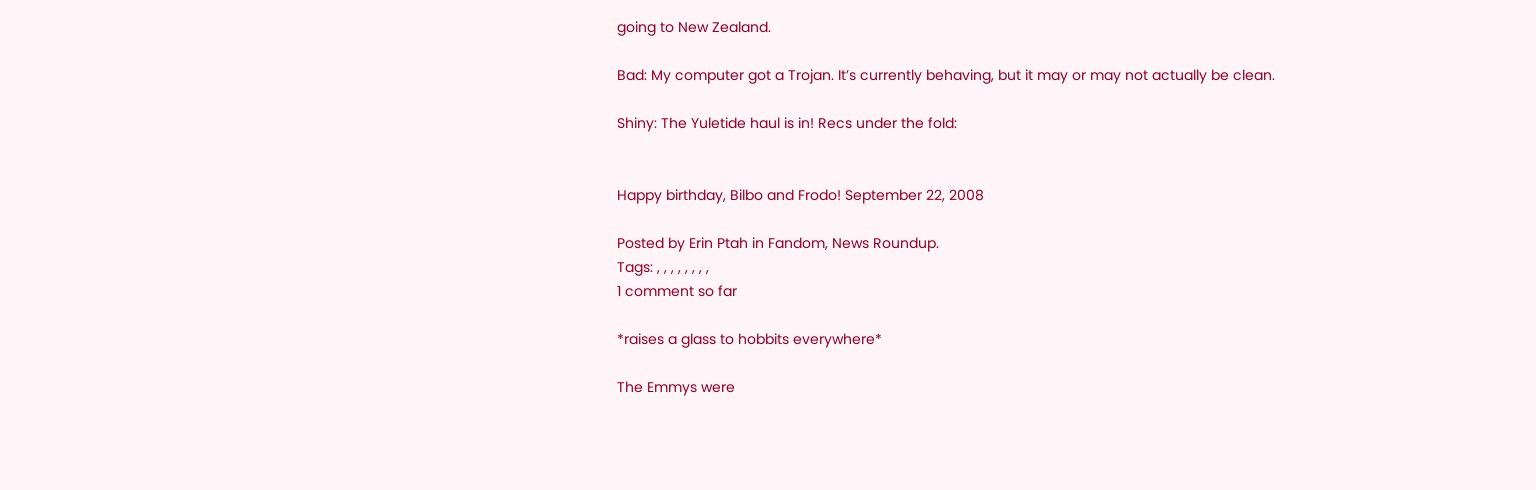going to New Zealand.

Bad: My computer got a Trojan. It’s currently behaving, but it may or may not actually be clean.

Shiny: The Yuletide haul is in! Recs under the fold:


Happy birthday, Bilbo and Frodo! September 22, 2008

Posted by Erin Ptah in Fandom, News Roundup.
Tags: , , , , , , , ,
1 comment so far

*raises a glass to hobbits everywhere*

The Emmys were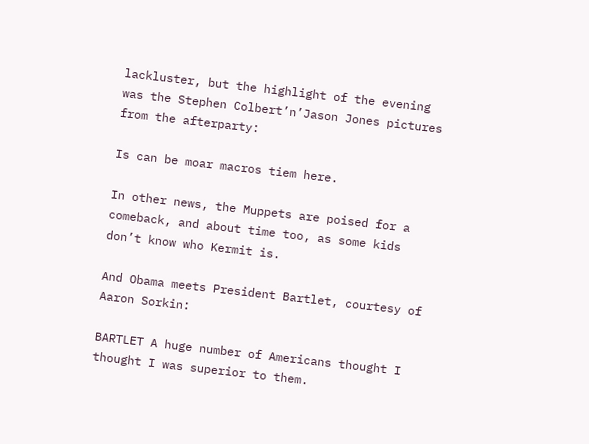lackluster, but the highlight of the evening was the Stephen Colbert’n’Jason Jones pictures from the afterparty:

Is can be moar macros tiem here.

In other news, the Muppets are poised for a comeback, and about time too, as some kids don’t know who Kermit is.

And Obama meets President Bartlet, courtesy of Aaron Sorkin:

BARTLET A huge number of Americans thought I thought I was superior to them.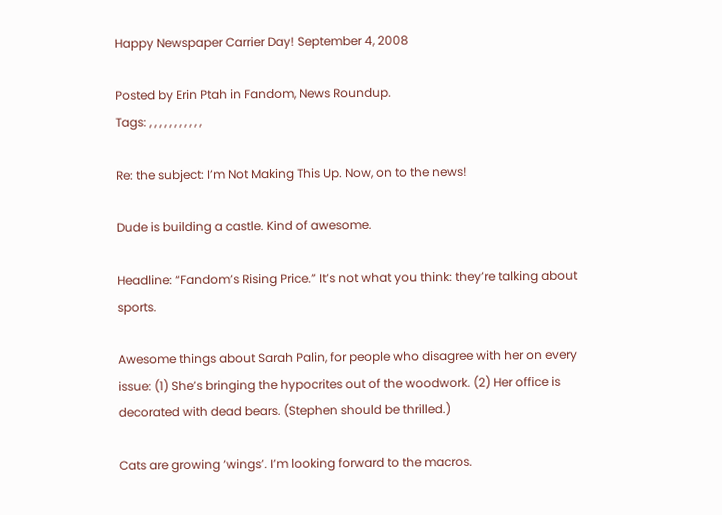Happy Newspaper Carrier Day! September 4, 2008

Posted by Erin Ptah in Fandom, News Roundup.
Tags: , , , , , , , , , , ,

Re: the subject: I’m Not Making This Up. Now, on to the news!

Dude is building a castle. Kind of awesome.

Headline: “Fandom’s Rising Price.” It’s not what you think: they’re talking about sports.

Awesome things about Sarah Palin, for people who disagree with her on every issue: (1) She’s bringing the hypocrites out of the woodwork. (2) Her office is decorated with dead bears. (Stephen should be thrilled.)

Cats are growing ‘wings’. I’m looking forward to the macros.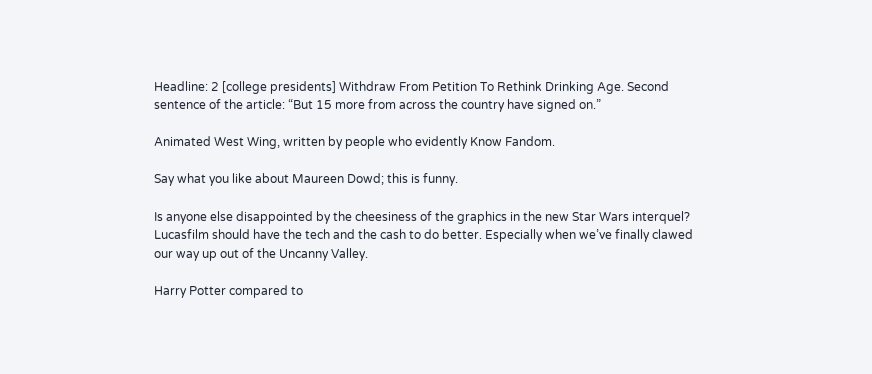Headline: 2 [college presidents] Withdraw From Petition To Rethink Drinking Age. Second sentence of the article: “But 15 more from across the country have signed on.”

Animated West Wing, written by people who evidently Know Fandom.

Say what you like about Maureen Dowd; this is funny.

Is anyone else disappointed by the cheesiness of the graphics in the new Star Wars interquel? Lucasfilm should have the tech and the cash to do better. Especially when we’ve finally clawed our way up out of the Uncanny Valley.

Harry Potter compared to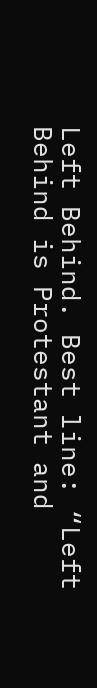Left Behind. Best line: “Left Behind is Protestant and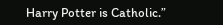Harry Potter is Catholic.”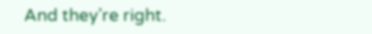And they’re right.